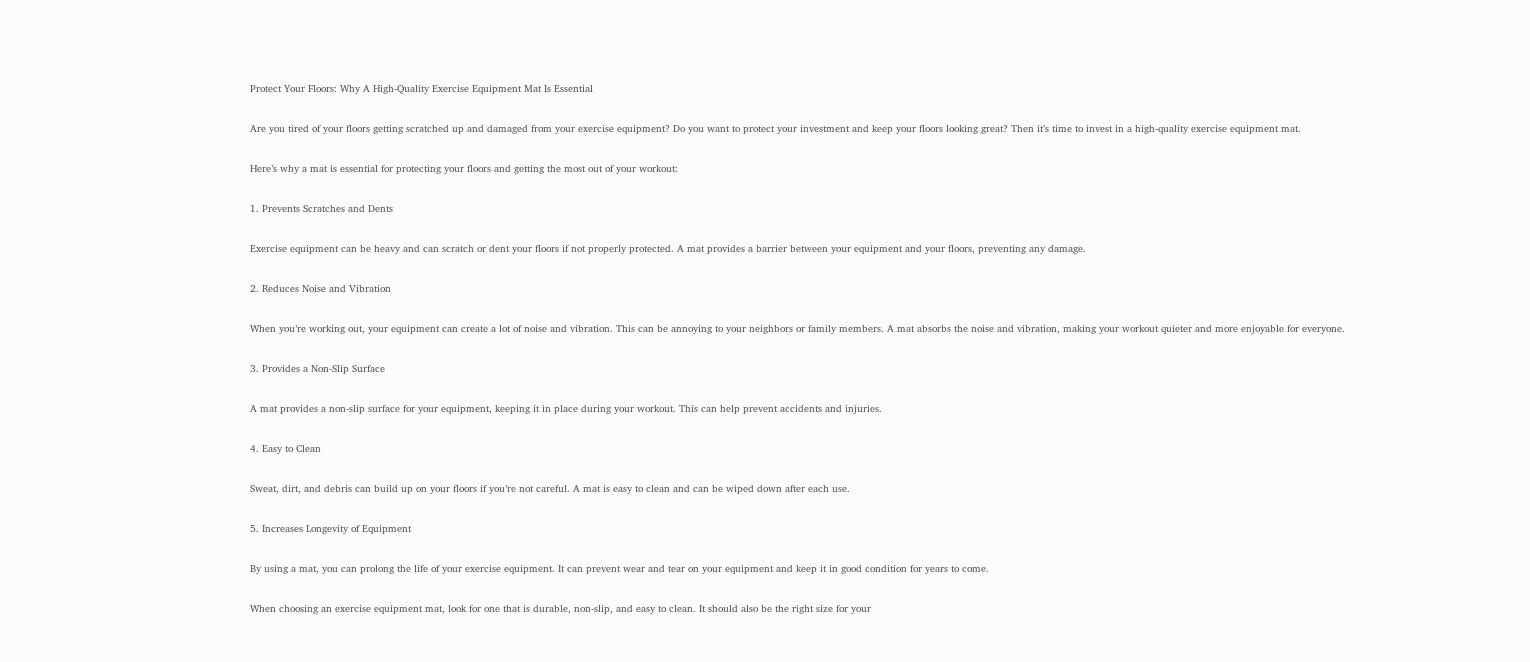Protect Your Floors: Why A High-Quality Exercise Equipment Mat Is Essential

Are you tired of your floors getting scratched up and damaged from your exercise equipment? Do you want to protect your investment and keep your floors looking great? Then it’s time to invest in a high-quality exercise equipment mat.

Here’s why a mat is essential for protecting your floors and getting the most out of your workout:

1. Prevents Scratches and Dents

Exercise equipment can be heavy and can scratch or dent your floors if not properly protected. A mat provides a barrier between your equipment and your floors, preventing any damage.

2. Reduces Noise and Vibration

When you’re working out, your equipment can create a lot of noise and vibration. This can be annoying to your neighbors or family members. A mat absorbs the noise and vibration, making your workout quieter and more enjoyable for everyone.

3. Provides a Non-Slip Surface

A mat provides a non-slip surface for your equipment, keeping it in place during your workout. This can help prevent accidents and injuries.

4. Easy to Clean

Sweat, dirt, and debris can build up on your floors if you’re not careful. A mat is easy to clean and can be wiped down after each use.

5. Increases Longevity of Equipment

By using a mat, you can prolong the life of your exercise equipment. It can prevent wear and tear on your equipment and keep it in good condition for years to come.

When choosing an exercise equipment mat, look for one that is durable, non-slip, and easy to clean. It should also be the right size for your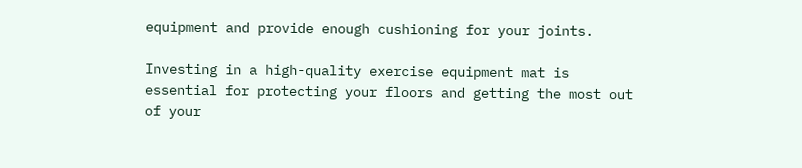equipment and provide enough cushioning for your joints.

Investing in a high-quality exercise equipment mat is essential for protecting your floors and getting the most out of your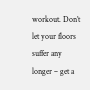workout. Don’t let your floors suffer any longer – get a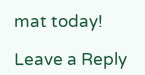mat today!

Leave a Reply